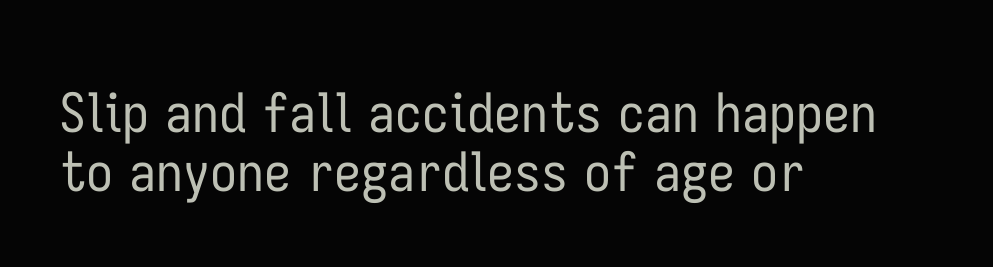Slip and fall accidents can happen to anyone regardless of age or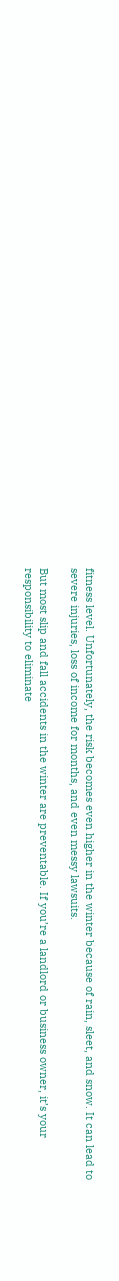fitness level. Unfortunately, the risk becomes even higher in the winter because of rain, sleet, and snow. It can lead to severe injuries, loss of income for months, and even messy lawsuits.

But most slip and fall accidents in the winter are preventable. If you’re a landlord or business owner, it’s your responsibility to eliminate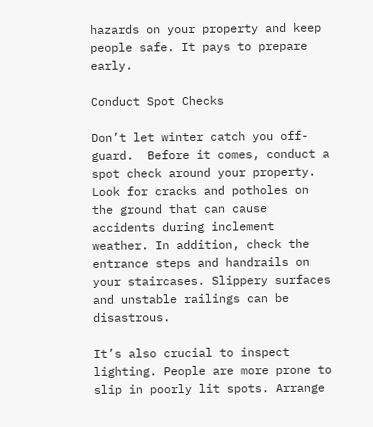hazards on your property and keep people safe. It pays to prepare early.

Conduct Spot Checks

Don’t let winter catch you off-guard.  Before it comes, conduct a spot check around your property. Look for cracks and potholes on the ground that can cause accidents during inclement weather. In addition, check the entrance steps and handrails on your staircases. Slippery surfaces and unstable railings can be disastrous.

It’s also crucial to inspect lighting. People are more prone to slip in poorly lit spots. Arrange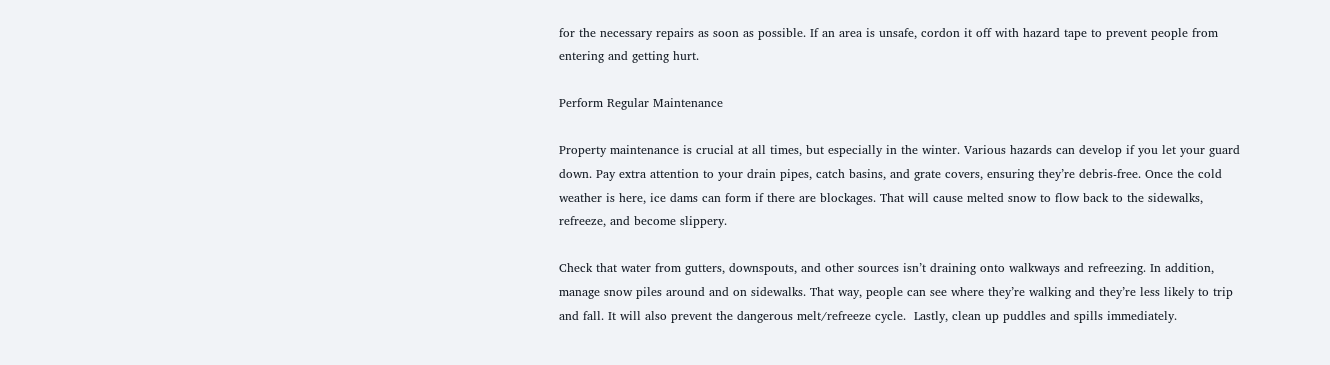for the necessary repairs as soon as possible. If an area is unsafe, cordon it off with hazard tape to prevent people from entering and getting hurt.

Perform Regular Maintenance

Property maintenance is crucial at all times, but especially in the winter. Various hazards can develop if you let your guard down. Pay extra attention to your drain pipes, catch basins, and grate covers, ensuring they’re debris-free. Once the cold weather is here, ice dams can form if there are blockages. That will cause melted snow to flow back to the sidewalks, refreeze, and become slippery.

Check that water from gutters, downspouts, and other sources isn’t draining onto walkways and refreezing. In addition, manage snow piles around and on sidewalks. That way, people can see where they’re walking and they’re less likely to trip and fall. It will also prevent the dangerous melt/refreeze cycle.  Lastly, clean up puddles and spills immediately.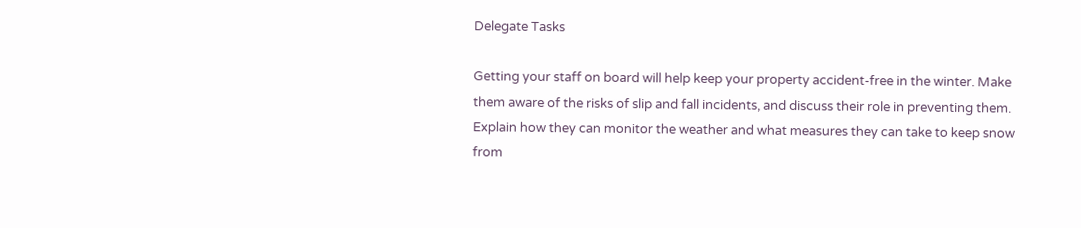Delegate Tasks

Getting your staff on board will help keep your property accident-free in the winter. Make them aware of the risks of slip and fall incidents, and discuss their role in preventing them. Explain how they can monitor the weather and what measures they can take to keep snow from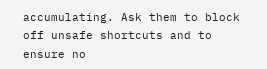accumulating. Ask them to block off unsafe shortcuts and to ensure no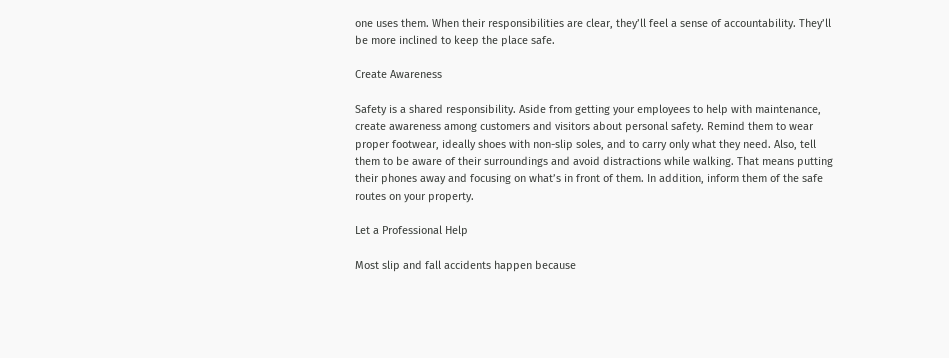one uses them. When their responsibilities are clear, they’ll feel a sense of accountability. They’ll be more inclined to keep the place safe.

Create Awareness

Safety is a shared responsibility. Aside from getting your employees to help with maintenance, create awareness among customers and visitors about personal safety. Remind them to wear proper footwear, ideally shoes with non-slip soles, and to carry only what they need. Also, tell them to be aware of their surroundings and avoid distractions while walking. That means putting their phones away and focusing on what’s in front of them. In addition, inform them of the safe routes on your property.

Let a Professional Help

Most slip and fall accidents happen because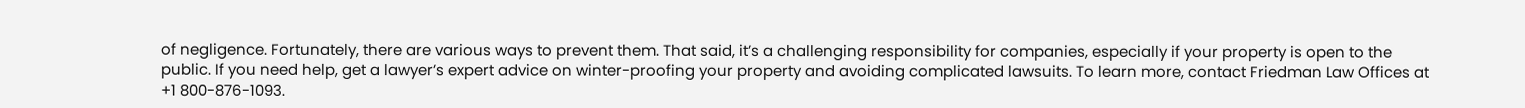of negligence. Fortunately, there are various ways to prevent them. That said, it’s a challenging responsibility for companies, especially if your property is open to the public. If you need help, get a lawyer’s expert advice on winter-proofing your property and avoiding complicated lawsuits. To learn more, contact Friedman Law Offices at +1 800-876-1093.